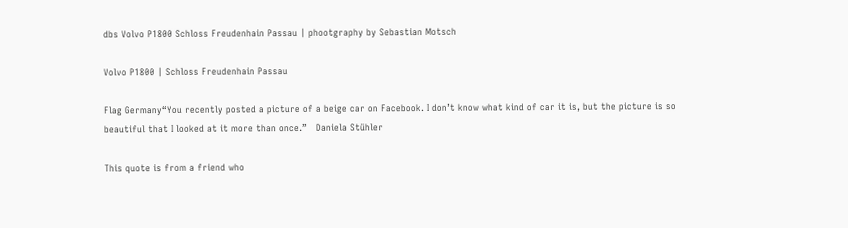dbs Volvo P1800 Schloss Freudenhain Passau | phootgraphy by Sebastian Motsch

Volvo P1800 | Schloss Freudenhain Passau

Flag Germany“You recently posted a picture of a beige car on Facebook. I don’t know what kind of car it is, but the picture is so beautiful that I looked at it more than once.”   Daniela Stühler

This quote is from a friend who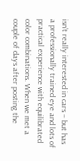isn’t really interested in cars – but has a professionally trained eye and lots of practical experience with equilibrated color combinations. When we met a couple of days after posting the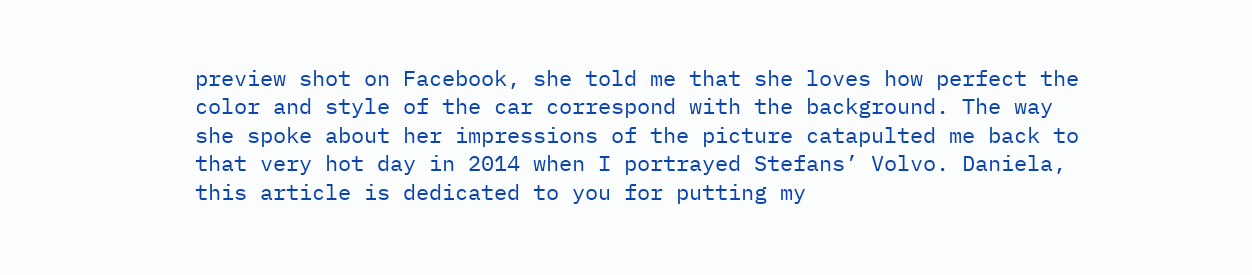preview shot on Facebook, she told me that she loves how perfect the color and style of the car correspond with the background. The way she spoke about her impressions of the picture catapulted me back to that very hot day in 2014 when I portrayed Stefans’ Volvo. Daniela, this article is dedicated to you for putting my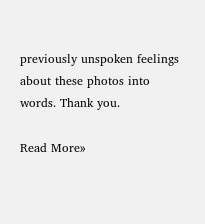previously unspoken feelings about these photos into words. Thank you.

Read More»